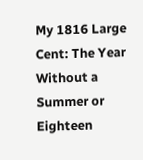My 1816 Large Cent: The Year Without a Summer or Eighteen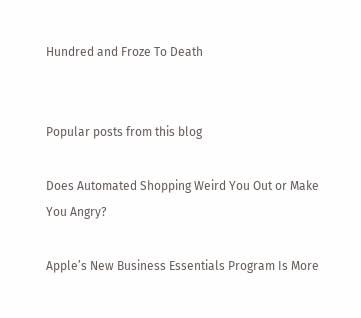Hundred and Froze To Death


Popular posts from this blog

Does Automated Shopping Weird You Out or Make You Angry?

Apple’s New Business Essentials Program Is More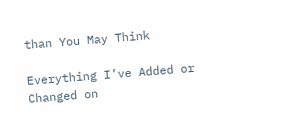than You May Think

Everything I’ve Added or Changed on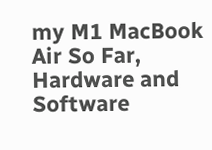my M1 MacBook Air So Far, Hardware and Software